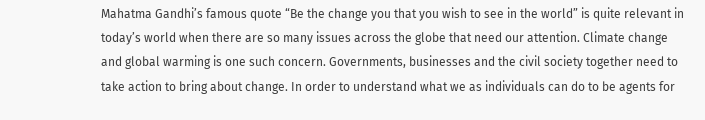Mahatma Gandhi’s famous quote “Be the change you that you wish to see in the world” is quite relevant in today’s world when there are so many issues across the globe that need our attention. Climate change and global warming is one such concern. Governments, businesses and the civil society together need to take action to bring about change. In order to understand what we as individuals can do to be agents for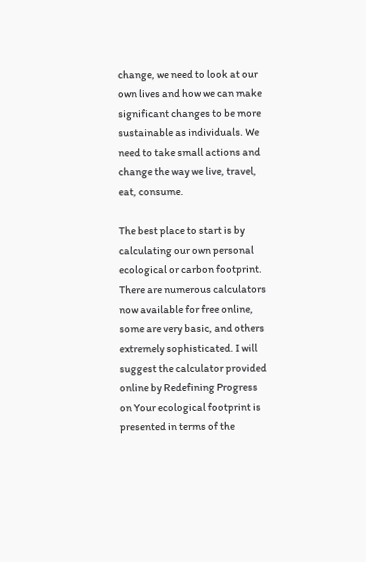change, we need to look at our own lives and how we can make significant changes to be more sustainable as individuals. We need to take small actions and change the way we live, travel, eat, consume.

The best place to start is by calculating our own personal ecological or carbon footprint. There are numerous calculators now available for free online, some are very basic, and others extremely sophisticated. I will suggest the calculator provided online by Redefining Progress on Your ecological footprint is presented in terms of the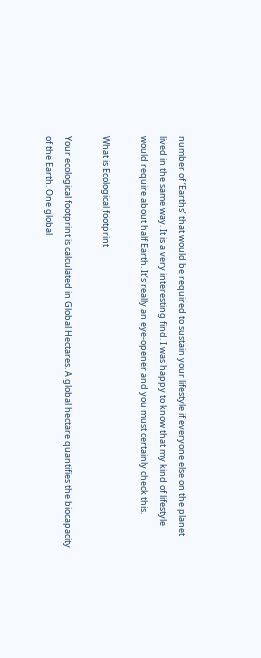number of ‘Earths’ that would be required to sustain your lifestyle if everyone else on the planet lived in the same way. It is a very interesting find. I was happy to know that my kind of lifestyle would require about half Earth. It’s really an eye-opener and you must certainly check this.

What is Ecological footprint

Your ecological footprint is calculated in Global Hectares. A global hectare quantifies the biocapacity of the Earth. One global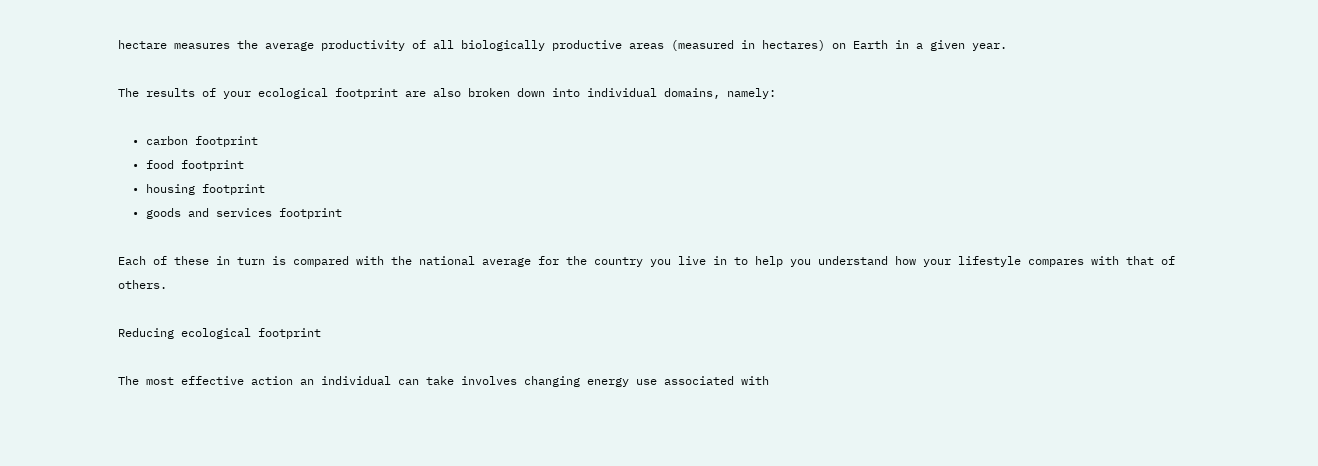hectare measures the average productivity of all biologically productive areas (measured in hectares) on Earth in a given year.

The results of your ecological footprint are also broken down into individual domains, namely:

  • carbon footprint
  • food footprint
  • housing footprint
  • goods and services footprint

Each of these in turn is compared with the national average for the country you live in to help you understand how your lifestyle compares with that of others.

Reducing ecological footprint

The most effective action an individual can take involves changing energy use associated with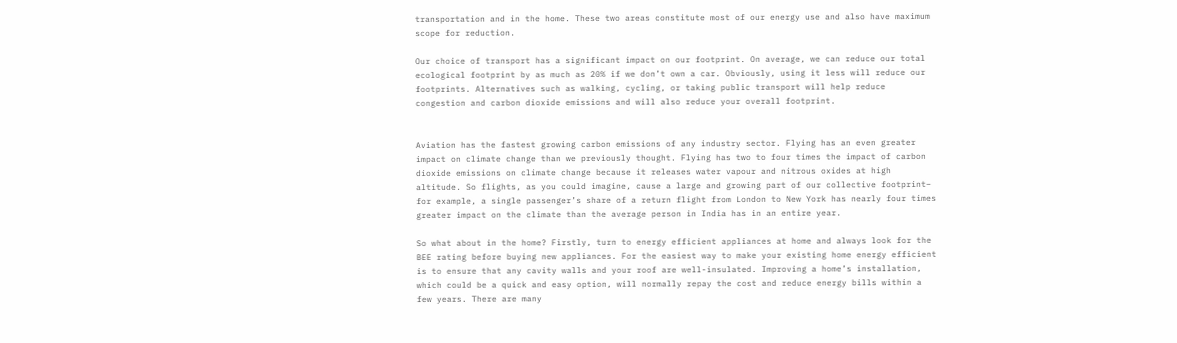transportation and in the home. These two areas constitute most of our energy use and also have maximum scope for reduction.

Our choice of transport has a significant impact on our footprint. On average, we can reduce our total ecological footprint by as much as 20% if we don’t own a car. Obviously, using it less will reduce our footprints. Alternatives such as walking, cycling, or taking public transport will help reduce congestion and carbon dioxide emissions and will also reduce your overall footprint.


Aviation has the fastest growing carbon emissions of any industry sector. Flying has an even greater impact on climate change than we previously thought. Flying has two to four times the impact of carbon dioxide emissions on climate change because it releases water vapour and nitrous oxides at high altitude. So flights, as you could imagine, cause a large and growing part of our collective footprint– for example, a single passenger’s share of a return flight from London to New York has nearly four times greater impact on the climate than the average person in India has in an entire year.

So what about in the home? Firstly, turn to energy efficient appliances at home and always look for the BEE rating before buying new appliances. For the easiest way to make your existing home energy efficient is to ensure that any cavity walls and your roof are well-insulated. Improving a home’s installation, which could be a quick and easy option, will normally repay the cost and reduce energy bills within a few years. There are many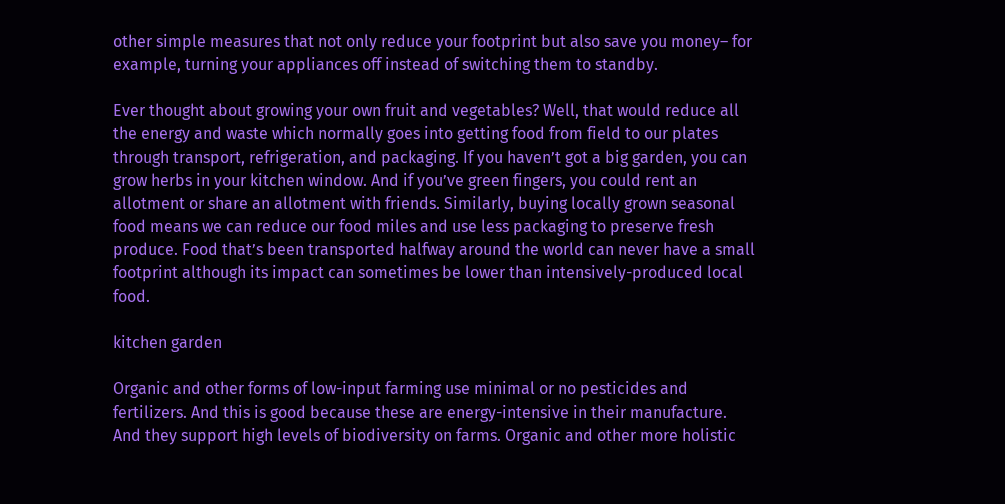other simple measures that not only reduce your footprint but also save you money– for example, turning your appliances off instead of switching them to standby.

Ever thought about growing your own fruit and vegetables? Well, that would reduce all the energy and waste which normally goes into getting food from field to our plates through transport, refrigeration, and packaging. If you haven’t got a big garden, you can grow herbs in your kitchen window. And if you’ve green fingers, you could rent an allotment or share an allotment with friends. Similarly, buying locally grown seasonal food means we can reduce our food miles and use less packaging to preserve fresh produce. Food that’s been transported halfway around the world can never have a small footprint although its impact can sometimes be lower than intensively-produced local food.

kitchen garden

Organic and other forms of low-input farming use minimal or no pesticides and fertilizers. And this is good because these are energy-intensive in their manufacture. And they support high levels of biodiversity on farms. Organic and other more holistic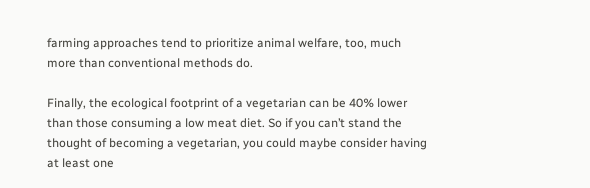farming approaches tend to prioritize animal welfare, too, much more than conventional methods do.

Finally, the ecological footprint of a vegetarian can be 40% lower than those consuming a low meat diet. So if you can’t stand the thought of becoming a vegetarian, you could maybe consider having at least one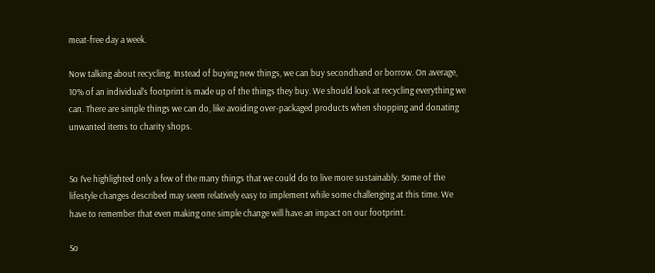meat-free day a week.

Now talking about recycling. Instead of buying new things, we can buy secondhand or borrow. On average, 10% of an individual’s footprint is made up of the things they buy. We should look at recycling everything we can. There are simple things we can do, like avoiding over-packaged products when shopping and donating unwanted items to charity shops.


So I’ve highlighted only a few of the many things that we could do to live more sustainably. Some of the lifestyle changes described may seem relatively easy to implement while some challenging at this time. We have to remember that even making one simple change will have an impact on our footprint.

So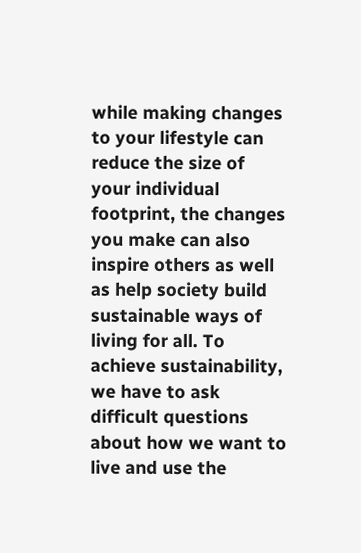while making changes to your lifestyle can reduce the size of your individual footprint, the changes you make can also inspire others as well as help society build sustainable ways of living for all. To achieve sustainability, we have to ask difficult questions about how we want to live and use the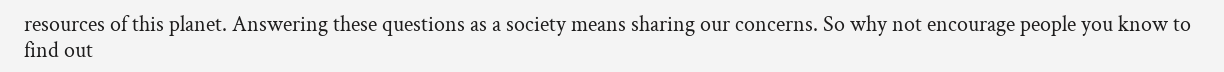resources of this planet. Answering these questions as a society means sharing our concerns. So why not encourage people you know to find out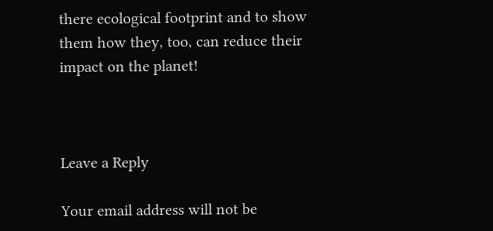there ecological footprint and to show them how they, too, can reduce their impact on the planet!



Leave a Reply

Your email address will not be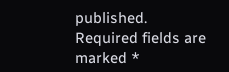published. Required fields are marked *